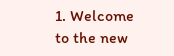1. Welcome to the new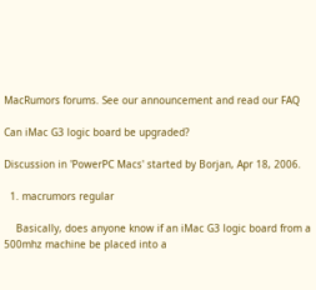MacRumors forums. See our announcement and read our FAQ

Can iMac G3 logic board be upgraded?

Discussion in 'PowerPC Macs' started by Borjan, Apr 18, 2006.

  1. macrumors regular

    Basically, does anyone know if an iMac G3 logic board from a 500mhz machine be placed into a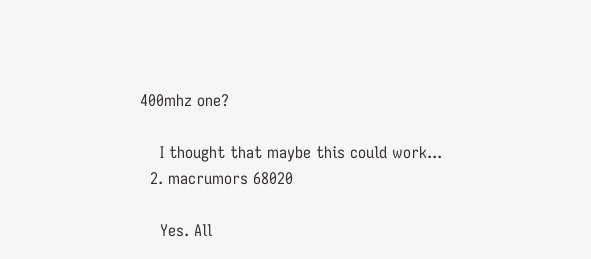400mhz one?

    I thought that maybe this could work...
  2. macrumors 68020

    Yes. All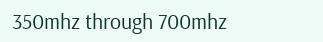350mhz through 700mhz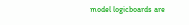model logicboards are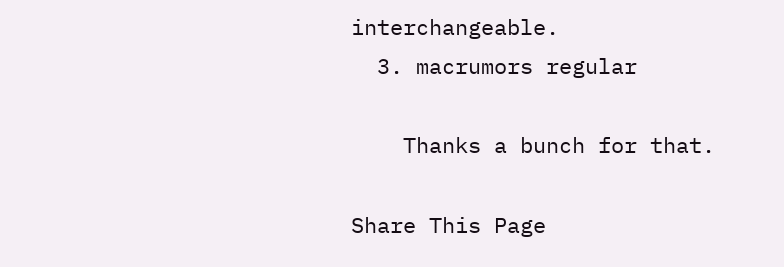interchangeable.
  3. macrumors regular

    Thanks a bunch for that.

Share This Page